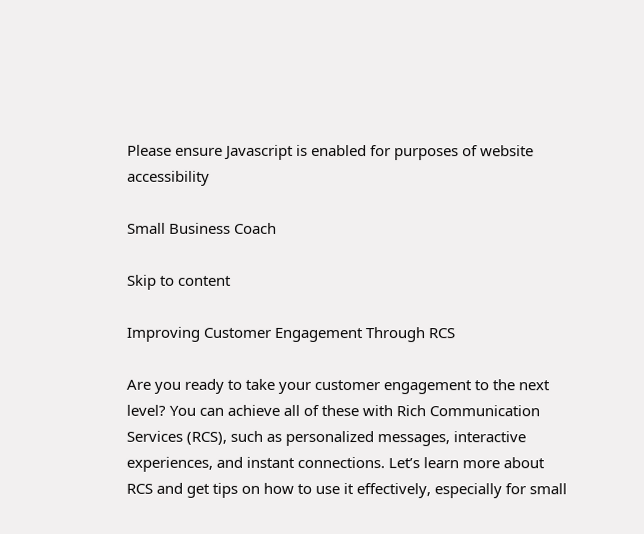Please ensure Javascript is enabled for purposes of website accessibility

Small Business Coach

Skip to content

Improving Customer Engagement Through RCS

Are you ready to take your customer engagement to the next level? You can achieve all of these with Rich Communication Services (RCS), such as personalized messages, interactive experiences, and instant connections. Let’s learn more about RCS and get tips on how to use it effectively, especially for small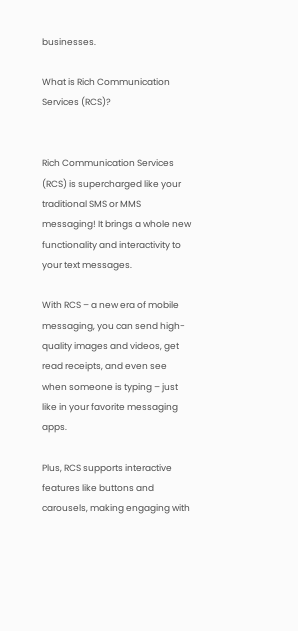businesses.

What is Rich Communication Services (RCS)?


Rich Communication Services (RCS) is supercharged like your traditional SMS or MMS messaging! It brings a whole new functionality and interactivity to your text messages.

With RCS – a new era of mobile messaging, you can send high-quality images and videos, get read receipts, and even see when someone is typing – just like in your favorite messaging apps.

Plus, RCS supports interactive features like buttons and carousels, making engaging with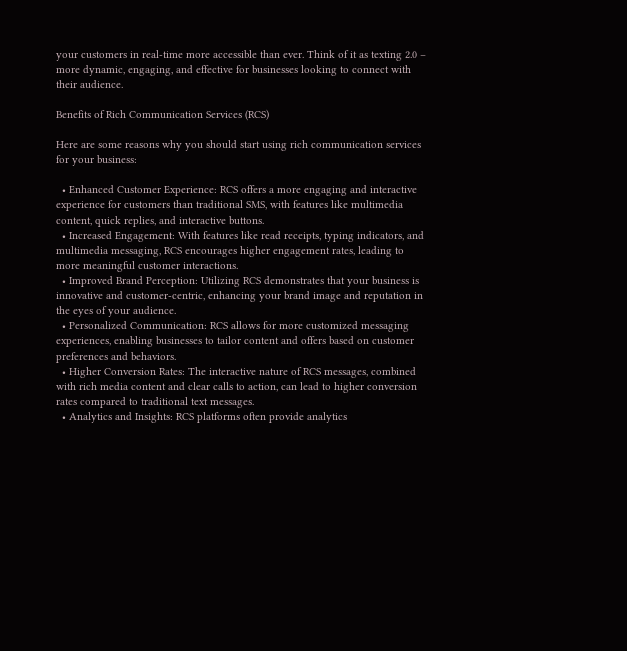your customers in real-time more accessible than ever. Think of it as texting 2.0 – more dynamic, engaging, and effective for businesses looking to connect with their audience.

Benefits of Rich Communication Services (RCS)

Here are some reasons why you should start using rich communication services for your business:

  • Enhanced Customer Experience: RCS offers a more engaging and interactive experience for customers than traditional SMS, with features like multimedia content, quick replies, and interactive buttons.
  • Increased Engagement: With features like read receipts, typing indicators, and multimedia messaging, RCS encourages higher engagement rates, leading to more meaningful customer interactions.
  • Improved Brand Perception: Utilizing RCS demonstrates that your business is innovative and customer-centric, enhancing your brand image and reputation in the eyes of your audience.
  • Personalized Communication: RCS allows for more customized messaging experiences, enabling businesses to tailor content and offers based on customer preferences and behaviors.
  • Higher Conversion Rates: The interactive nature of RCS messages, combined with rich media content and clear calls to action, can lead to higher conversion rates compared to traditional text messages.
  • Analytics and Insights: RCS platforms often provide analytics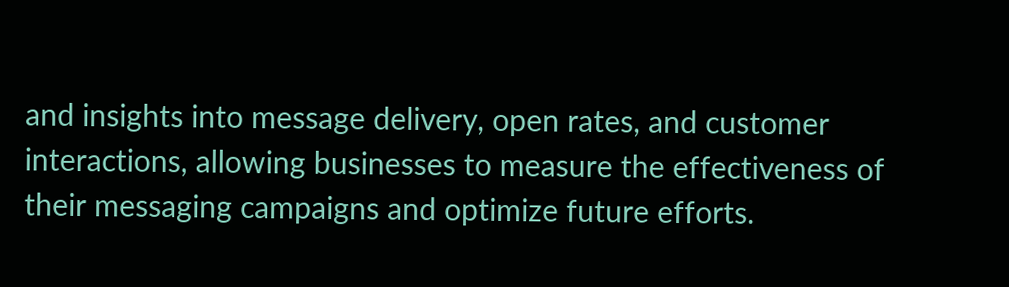and insights into message delivery, open rates, and customer interactions, allowing businesses to measure the effectiveness of their messaging campaigns and optimize future efforts.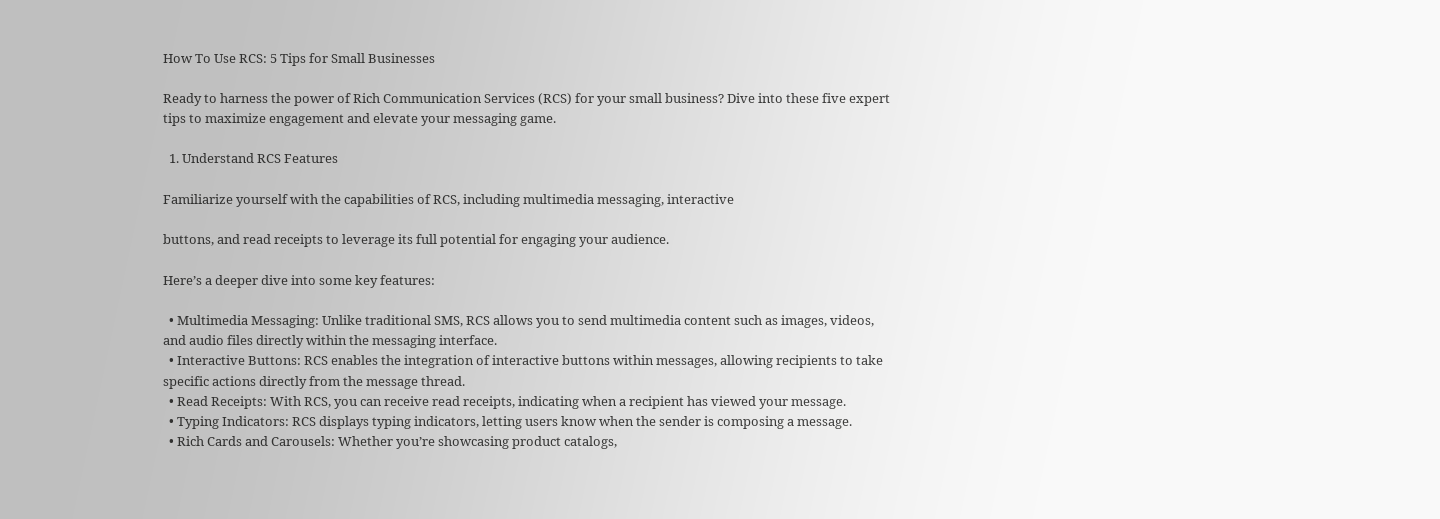How To Use RCS: 5 Tips for Small Businesses

Ready to harness the power of Rich Communication Services (RCS) for your small business? Dive into these five expert tips to maximize engagement and elevate your messaging game.

  1. Understand RCS Features

Familiarize yourself with the capabilities of RCS, including multimedia messaging, interactive

buttons, and read receipts to leverage its full potential for engaging your audience.

Here’s a deeper dive into some key features:

  • Multimedia Messaging: Unlike traditional SMS, RCS allows you to send multimedia content such as images, videos, and audio files directly within the messaging interface.
  • Interactive Buttons: RCS enables the integration of interactive buttons within messages, allowing recipients to take specific actions directly from the message thread.
  • Read Receipts: With RCS, you can receive read receipts, indicating when a recipient has viewed your message.
  • Typing Indicators: RCS displays typing indicators, letting users know when the sender is composing a message.
  • Rich Cards and Carousels: Whether you’re showcasing product catalogs,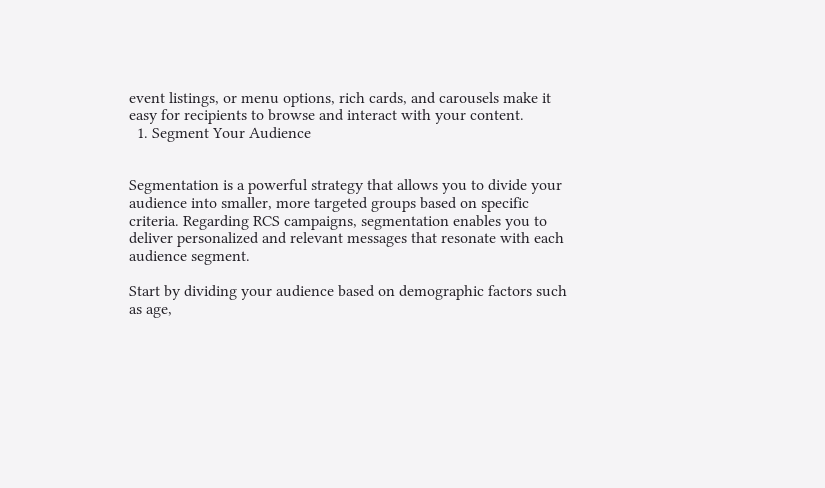event listings, or menu options, rich cards, and carousels make it easy for recipients to browse and interact with your content.
  1. Segment Your Audience


Segmentation is a powerful strategy that allows you to divide your audience into smaller, more targeted groups based on specific criteria. Regarding RCS campaigns, segmentation enables you to deliver personalized and relevant messages that resonate with each audience segment.

Start by dividing your audience based on demographic factors such as age,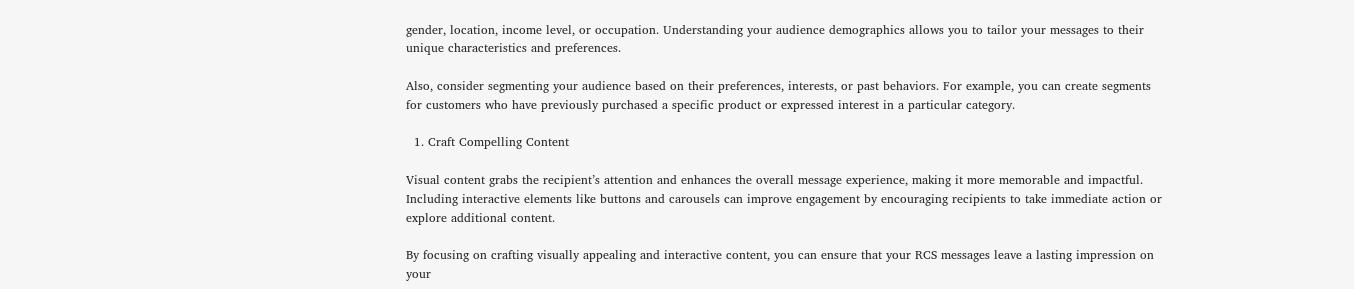gender, location, income level, or occupation. Understanding your audience demographics allows you to tailor your messages to their unique characteristics and preferences.

Also, consider segmenting your audience based on their preferences, interests, or past behaviors. For example, you can create segments for customers who have previously purchased a specific product or expressed interest in a particular category.

  1. Craft Compelling Content

Visual content grabs the recipient’s attention and enhances the overall message experience, making it more memorable and impactful. Including interactive elements like buttons and carousels can improve engagement by encouraging recipients to take immediate action or explore additional content.

By focusing on crafting visually appealing and interactive content, you can ensure that your RCS messages leave a lasting impression on your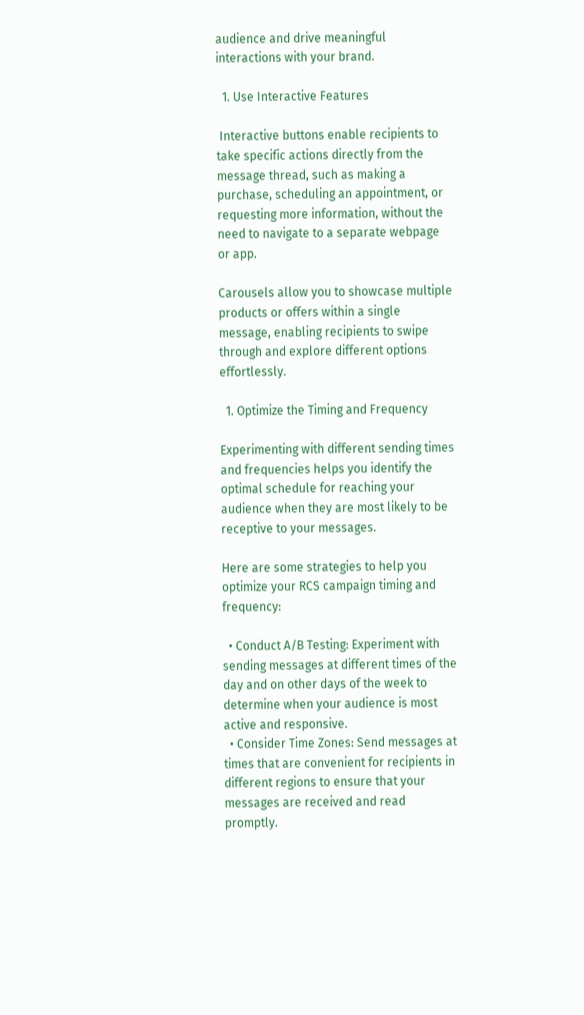audience and drive meaningful interactions with your brand.

  1. Use Interactive Features

 Interactive buttons enable recipients to take specific actions directly from the message thread, such as making a purchase, scheduling an appointment, or requesting more information, without the need to navigate to a separate webpage or app.

Carousels allow you to showcase multiple products or offers within a single message, enabling recipients to swipe through and explore different options effortlessly.

  1. Optimize the Timing and Frequency

Experimenting with different sending times and frequencies helps you identify the optimal schedule for reaching your audience when they are most likely to be receptive to your messages.

Here are some strategies to help you optimize your RCS campaign timing and frequency:

  • Conduct A/B Testing: Experiment with sending messages at different times of the day and on other days of the week to determine when your audience is most active and responsive.
  • Consider Time Zones: Send messages at times that are convenient for recipients in different regions to ensure that your messages are received and read promptly.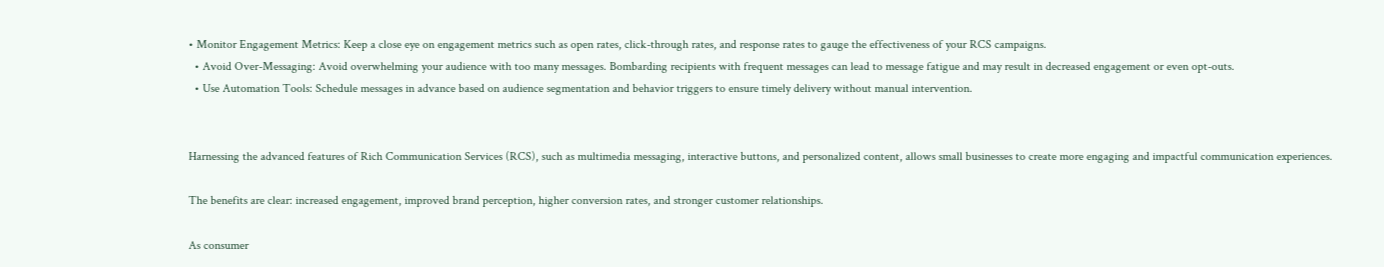• Monitor Engagement Metrics: Keep a close eye on engagement metrics such as open rates, click-through rates, and response rates to gauge the effectiveness of your RCS campaigns.
  • Avoid Over-Messaging: Avoid overwhelming your audience with too many messages. Bombarding recipients with frequent messages can lead to message fatigue and may result in decreased engagement or even opt-outs.
  • Use Automation Tools: Schedule messages in advance based on audience segmentation and behavior triggers to ensure timely delivery without manual intervention.


Harnessing the advanced features of Rich Communication Services (RCS), such as multimedia messaging, interactive buttons, and personalized content, allows small businesses to create more engaging and impactful communication experiences.

The benefits are clear: increased engagement, improved brand perception, higher conversion rates, and stronger customer relationships.

As consumer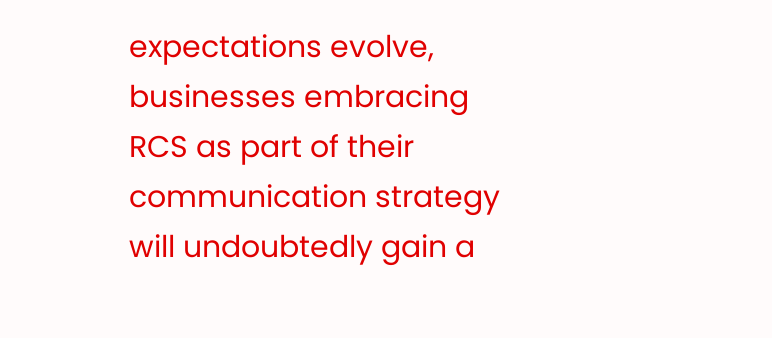expectations evolve, businesses embracing RCS as part of their communication strategy will undoubtedly gain a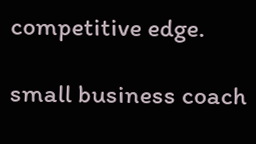competitive edge.

small business coach